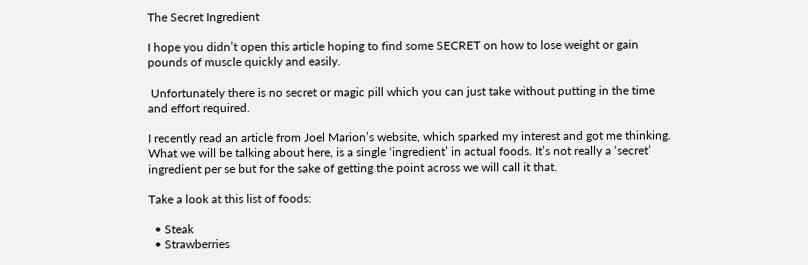The Secret Ingredient

I hope you didn’t open this article hoping to find some SECRET on how to lose weight or gain pounds of muscle quickly and easily.

 Unfortunately there is no secret or magic pill which you can just take without putting in the time and effort required.

I recently read an article from Joel Marion’s website, which sparked my interest and got me thinking.  What we will be talking about here, is a single ‘ingredient’ in actual foods. It’s not really a ‘secret’ ingredient per se but for the sake of getting the point across we will call it that.

Take a look at this list of foods:

  • Steak
  • Strawberries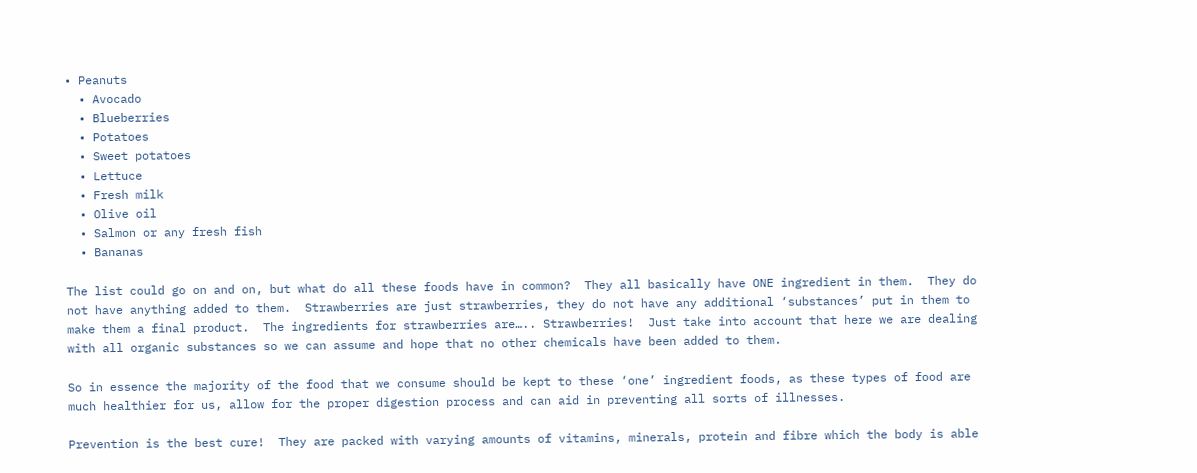• Peanuts
  • Avocado
  • Blueberries
  • Potatoes
  • Sweet potatoes
  • Lettuce
  • Fresh milk
  • Olive oil
  • Salmon or any fresh fish
  • Bananas

The list could go on and on, but what do all these foods have in common?  They all basically have ONE ingredient in them.  They do not have anything added to them.  Strawberries are just strawberries, they do not have any additional ‘substances’ put in them to make them a final product.  The ingredients for strawberries are….. Strawberries!  Just take into account that here we are dealing with all organic substances so we can assume and hope that no other chemicals have been added to them.

So in essence the majority of the food that we consume should be kept to these ‘one’ ingredient foods, as these types of food are much healthier for us, allow for the proper digestion process and can aid in preventing all sorts of illnesses.

Prevention is the best cure!  They are packed with varying amounts of vitamins, minerals, protein and fibre which the body is able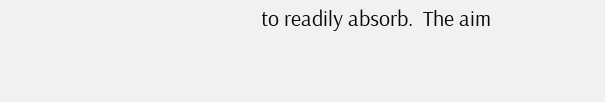to readily absorb.  The aim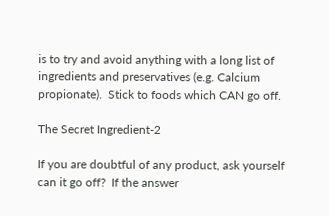is to try and avoid anything with a long list of ingredients and preservatives (e.g. Calcium propionate).  Stick to foods which CAN go off.

The Secret Ingredient-2

If you are doubtful of any product, ask yourself can it go off?  If the answer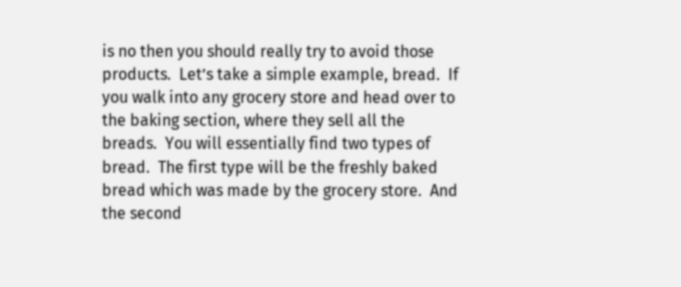is no then you should really try to avoid those products.  Let’s take a simple example, bread.  If you walk into any grocery store and head over to the baking section, where they sell all the breads.  You will essentially find two types of bread.  The first type will be the freshly baked bread which was made by the grocery store.  And the second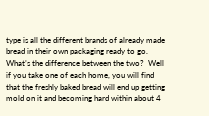type is all the different brands of already made bread in their own packaging ready to go.  What’s the difference between the two?  Well if you take one of each home, you will find that the freshly baked bread will end up getting mold on it and becoming hard within about 4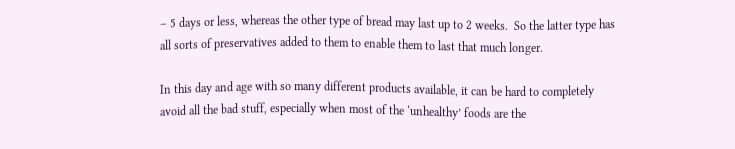– 5 days or less, whereas the other type of bread may last up to 2 weeks.  So the latter type has all sorts of preservatives added to them to enable them to last that much longer.

In this day and age with so many different products available, it can be hard to completely avoid all the bad stuff, especially when most of the ‘unhealthy’ foods are the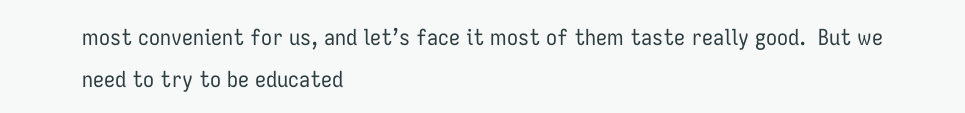most convenient for us, and let’s face it most of them taste really good.  But we need to try to be educated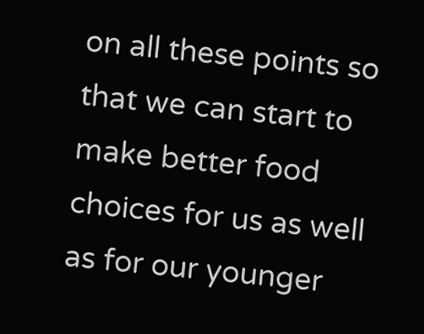on all these points so that we can start to make better food choices for us as well as for our younger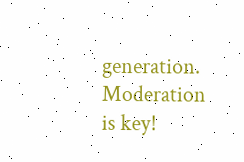generation.  Moderation is key!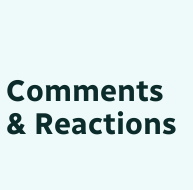Comments & Reactions